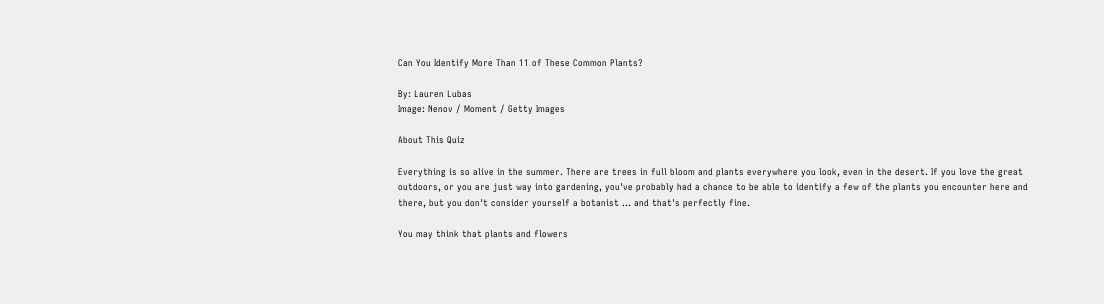Can You Identify More Than 11 of These Common Plants?

By: Lauren Lubas
Image: Nenov / Moment / Getty Images

About This Quiz

Everything is so alive in the summer. There are trees in full bloom and plants everywhere you look, even in the desert. If you love the great outdoors, or you are just way into gardening, you've probably had a chance to be able to identify a few of the plants you encounter here and there, but you don't consider yourself a botanist ... and that's perfectly fine.

You may think that plants and flowers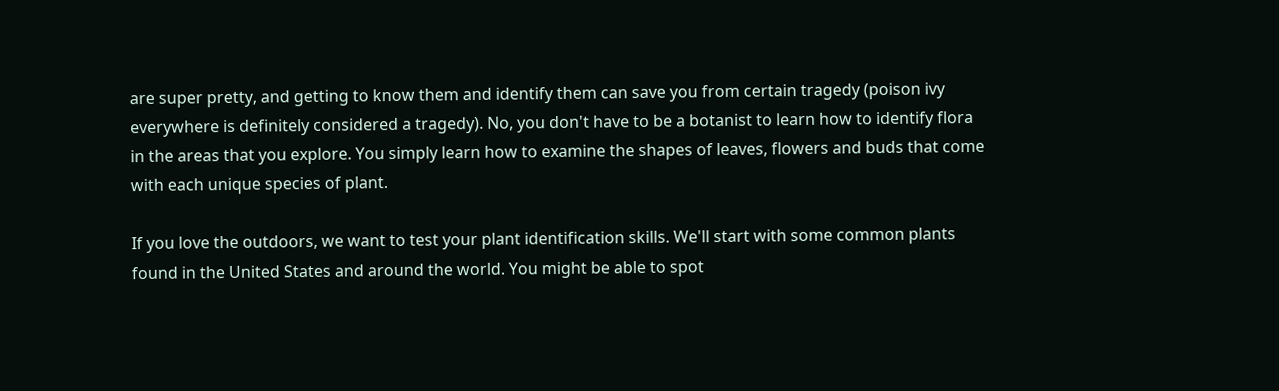are super pretty, and getting to know them and identify them can save you from certain tragedy (poison ivy everywhere is definitely considered a tragedy). No, you don't have to be a botanist to learn how to identify flora in the areas that you explore. You simply learn how to examine the shapes of leaves, flowers and buds that come with each unique species of plant.

If you love the outdoors, we want to test your plant identification skills. We'll start with some common plants found in the United States and around the world. You might be able to spot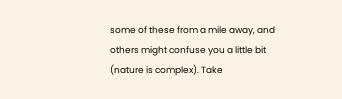some of these from a mile away, and others might confuse you a little bit (nature is complex). Take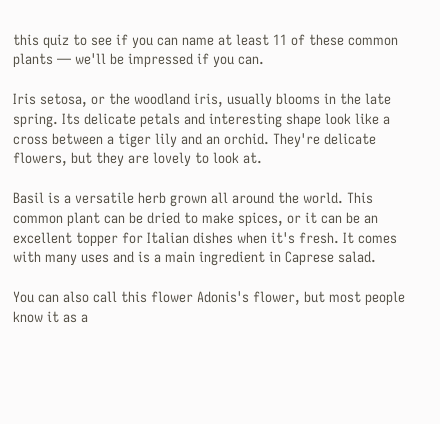this quiz to see if you can name at least 11 of these common plants — we'll be impressed if you can.

Iris setosa, or the woodland iris, usually blooms in the late spring. Its delicate petals and interesting shape look like a cross between a tiger lily and an orchid. They're delicate flowers, but they are lovely to look at.

Basil is a versatile herb grown all around the world. This common plant can be dried to make spices, or it can be an excellent topper for Italian dishes when it's fresh. It comes with many uses and is a main ingredient in Caprese salad.

You can also call this flower Adonis's flower, but most people know it as a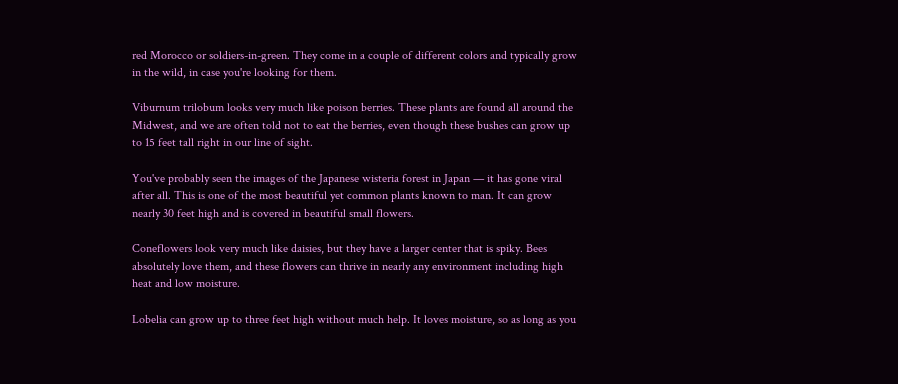red Morocco or soldiers-in-green. They come in a couple of different colors and typically grow in the wild, in case you're looking for them.

Viburnum trilobum looks very much like poison berries. These plants are found all around the Midwest, and we are often told not to eat the berries, even though these bushes can grow up to 15 feet tall right in our line of sight.

You've probably seen the images of the Japanese wisteria forest in Japan — it has gone viral after all. This is one of the most beautiful yet common plants known to man. It can grow nearly 30 feet high and is covered in beautiful small flowers.

Coneflowers look very much like daisies, but they have a larger center that is spiky. Bees absolutely love them, and these flowers can thrive in nearly any environment including high heat and low moisture.

Lobelia can grow up to three feet high without much help. It loves moisture, so as long as you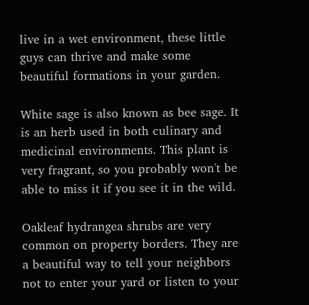live in a wet environment, these little guys can thrive and make some beautiful formations in your garden.

White sage is also known as bee sage. It is an herb used in both culinary and medicinal environments. This plant is very fragrant, so you probably won't be able to miss it if you see it in the wild.

Oakleaf hydrangea shrubs are very common on property borders. They are a beautiful way to tell your neighbors not to enter your yard or listen to your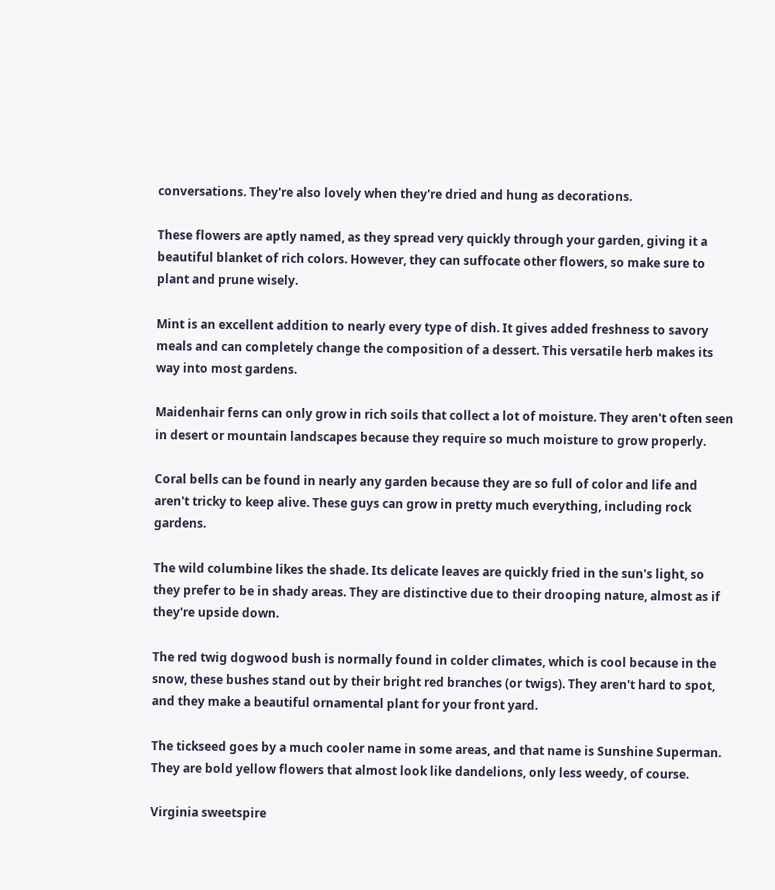conversations. They're also lovely when they're dried and hung as decorations.

These flowers are aptly named, as they spread very quickly through your garden, giving it a beautiful blanket of rich colors. However, they can suffocate other flowers, so make sure to plant and prune wisely.

Mint is an excellent addition to nearly every type of dish. It gives added freshness to savory meals and can completely change the composition of a dessert. This versatile herb makes its way into most gardens.

Maidenhair ferns can only grow in rich soils that collect a lot of moisture. They aren't often seen in desert or mountain landscapes because they require so much moisture to grow properly.

Coral bells can be found in nearly any garden because they are so full of color and life and aren't tricky to keep alive. These guys can grow in pretty much everything, including rock gardens.

The wild columbine likes the shade. Its delicate leaves are quickly fried in the sun's light, so they prefer to be in shady areas. They are distinctive due to their drooping nature, almost as if they're upside down.

The red twig dogwood bush is normally found in colder climates, which is cool because in the snow, these bushes stand out by their bright red branches (or twigs). They aren't hard to spot, and they make a beautiful ornamental plant for your front yard.

The tickseed goes by a much cooler name in some areas, and that name is Sunshine Superman. They are bold yellow flowers that almost look like dandelions, only less weedy, of course.

Virginia sweetspire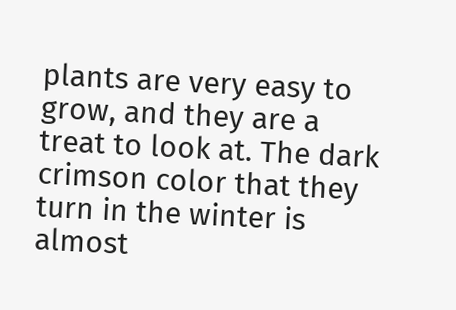plants are very easy to grow, and they are a treat to look at. The dark crimson color that they turn in the winter is almost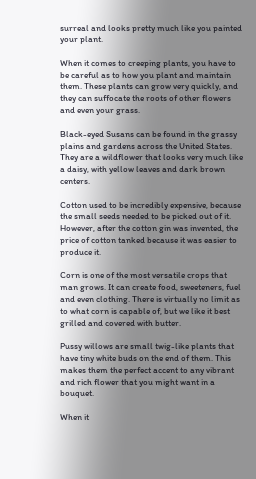surreal and looks pretty much like you painted your plant.

When it comes to creeping plants, you have to be careful as to how you plant and maintain them. These plants can grow very quickly, and they can suffocate the roots of other flowers and even your grass.

Black-eyed Susans can be found in the grassy plains and gardens across the United States. They are a wildflower that looks very much like a daisy, with yellow leaves and dark brown centers.

Cotton used to be incredibly expensive, because the small seeds needed to be picked out of it. However, after the cotton gin was invented, the price of cotton tanked because it was easier to produce it.

Corn is one of the most versatile crops that man grows. It can create food, sweeteners, fuel and even clothing. There is virtually no limit as to what corn is capable of, but we like it best grilled and covered with butter.

Pussy willows are small twig-like plants that have tiny white buds on the end of them. This makes them the perfect accent to any vibrant and rich flower that you might want in a bouquet.

When it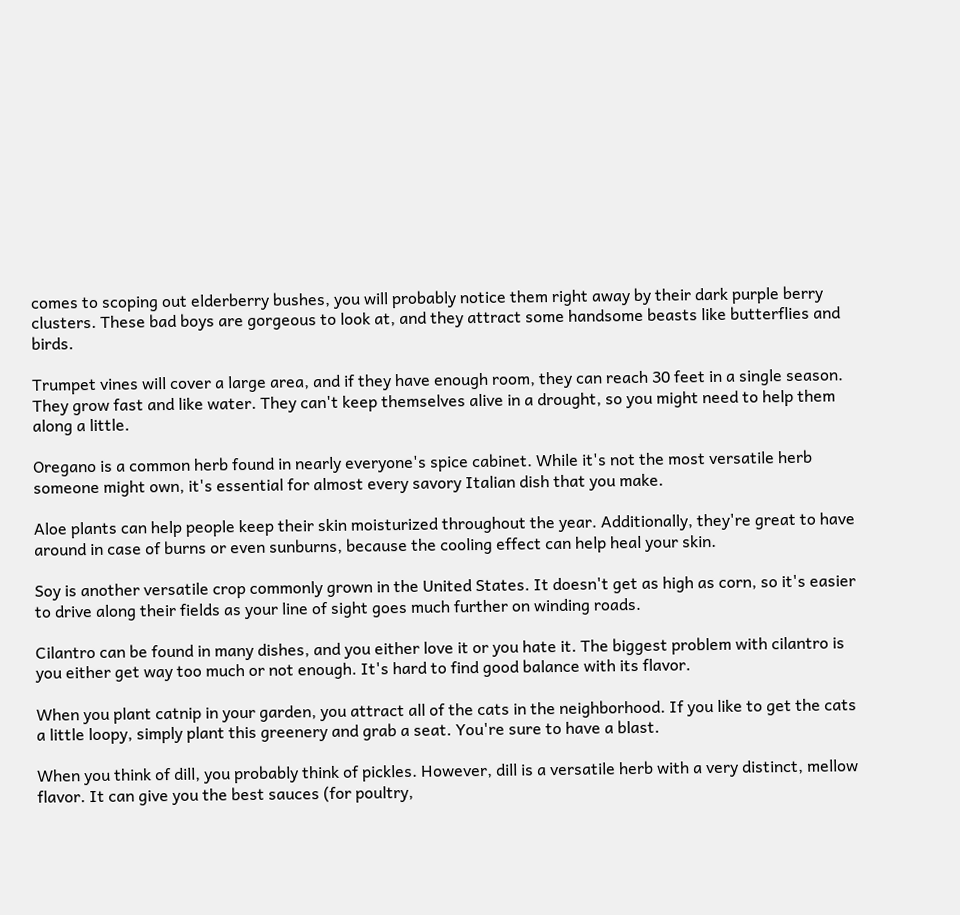comes to scoping out elderberry bushes, you will probably notice them right away by their dark purple berry clusters. These bad boys are gorgeous to look at, and they attract some handsome beasts like butterflies and birds.

Trumpet vines will cover a large area, and if they have enough room, they can reach 30 feet in a single season. They grow fast and like water. They can't keep themselves alive in a drought, so you might need to help them along a little.

Oregano is a common herb found in nearly everyone's spice cabinet. While it's not the most versatile herb someone might own, it's essential for almost every savory Italian dish that you make.

Aloe plants can help people keep their skin moisturized throughout the year. Additionally, they're great to have around in case of burns or even sunburns, because the cooling effect can help heal your skin.

Soy is another versatile crop commonly grown in the United States. It doesn't get as high as corn, so it's easier to drive along their fields as your line of sight goes much further on winding roads.

Cilantro can be found in many dishes, and you either love it or you hate it. The biggest problem with cilantro is you either get way too much or not enough. It's hard to find good balance with its flavor.

When you plant catnip in your garden, you attract all of the cats in the neighborhood. If you like to get the cats a little loopy, simply plant this greenery and grab a seat. You're sure to have a blast.

When you think of dill, you probably think of pickles. However, dill is a versatile herb with a very distinct, mellow flavor. It can give you the best sauces (for poultry,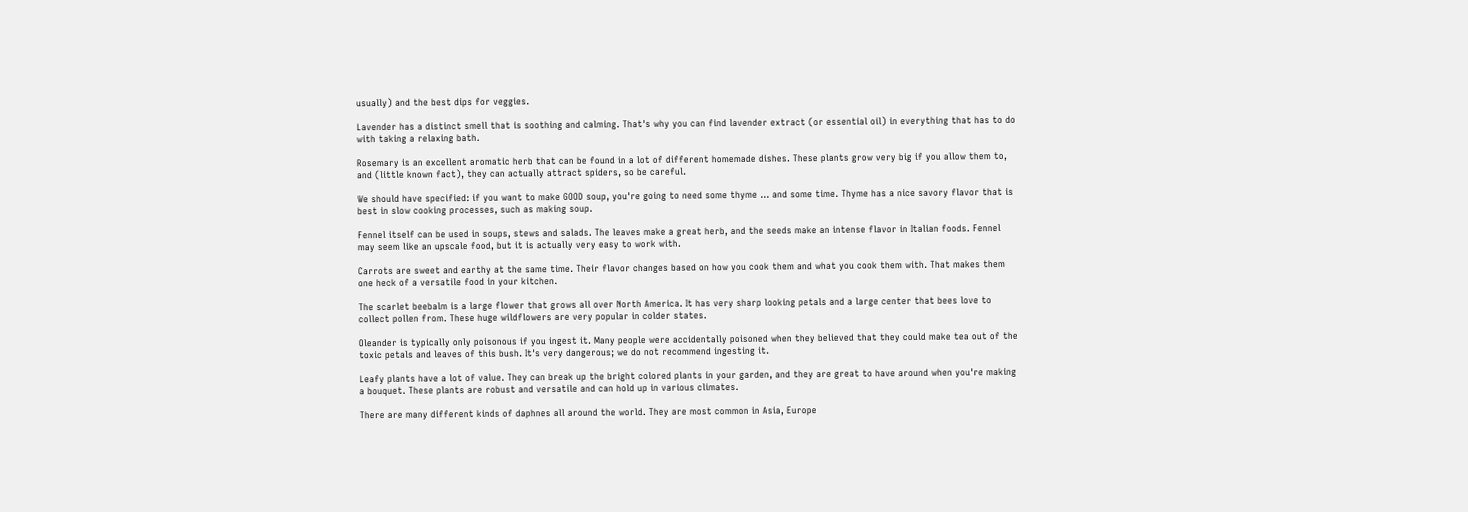usually) and the best dips for veggies.

Lavender has a distinct smell that is soothing and calming. That's why you can find lavender extract (or essential oil) in everything that has to do with taking a relaxing bath.

Rosemary is an excellent aromatic herb that can be found in a lot of different homemade dishes. These plants grow very big if you allow them to, and (little known fact), they can actually attract spiders, so be careful.

We should have specified: if you want to make GOOD soup, you're going to need some thyme ... and some time. Thyme has a nice savory flavor that is best in slow cooking processes, such as making soup.

Fennel itself can be used in soups, stews and salads. The leaves make a great herb, and the seeds make an intense flavor in Italian foods. Fennel may seem like an upscale food, but it is actually very easy to work with.

Carrots are sweet and earthy at the same time. Their flavor changes based on how you cook them and what you cook them with. That makes them one heck of a versatile food in your kitchen.

The scarlet beebalm is a large flower that grows all over North America. It has very sharp looking petals and a large center that bees love to collect pollen from. These huge wildflowers are very popular in colder states.

Oleander is typically only poisonous if you ingest it. Many people were accidentally poisoned when they believed that they could make tea out of the toxic petals and leaves of this bush. It's very dangerous; we do not recommend ingesting it.

Leafy plants have a lot of value. They can break up the bright colored plants in your garden, and they are great to have around when you're making a bouquet. These plants are robust and versatile and can hold up in various climates.

There are many different kinds of daphnes all around the world. They are most common in Asia, Europe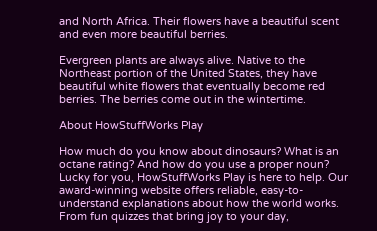and North Africa. Their flowers have a beautiful scent and even more beautiful berries.

Evergreen plants are always alive. Native to the Northeast portion of the United States, they have beautiful white flowers that eventually become red berries. The berries come out in the wintertime.

About HowStuffWorks Play

How much do you know about dinosaurs? What is an octane rating? And how do you use a proper noun? Lucky for you, HowStuffWorks Play is here to help. Our award-winning website offers reliable, easy-to-understand explanations about how the world works. From fun quizzes that bring joy to your day,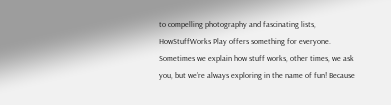to compelling photography and fascinating lists, HowStuffWorks Play offers something for everyone. Sometimes we explain how stuff works, other times, we ask you, but we’re always exploring in the name of fun! Because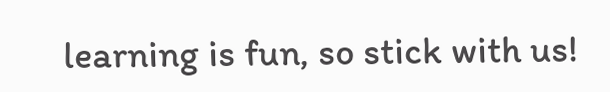learning is fun, so stick with us!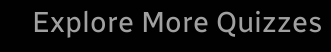Explore More Quizzes